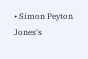• Simon Peyton Jones's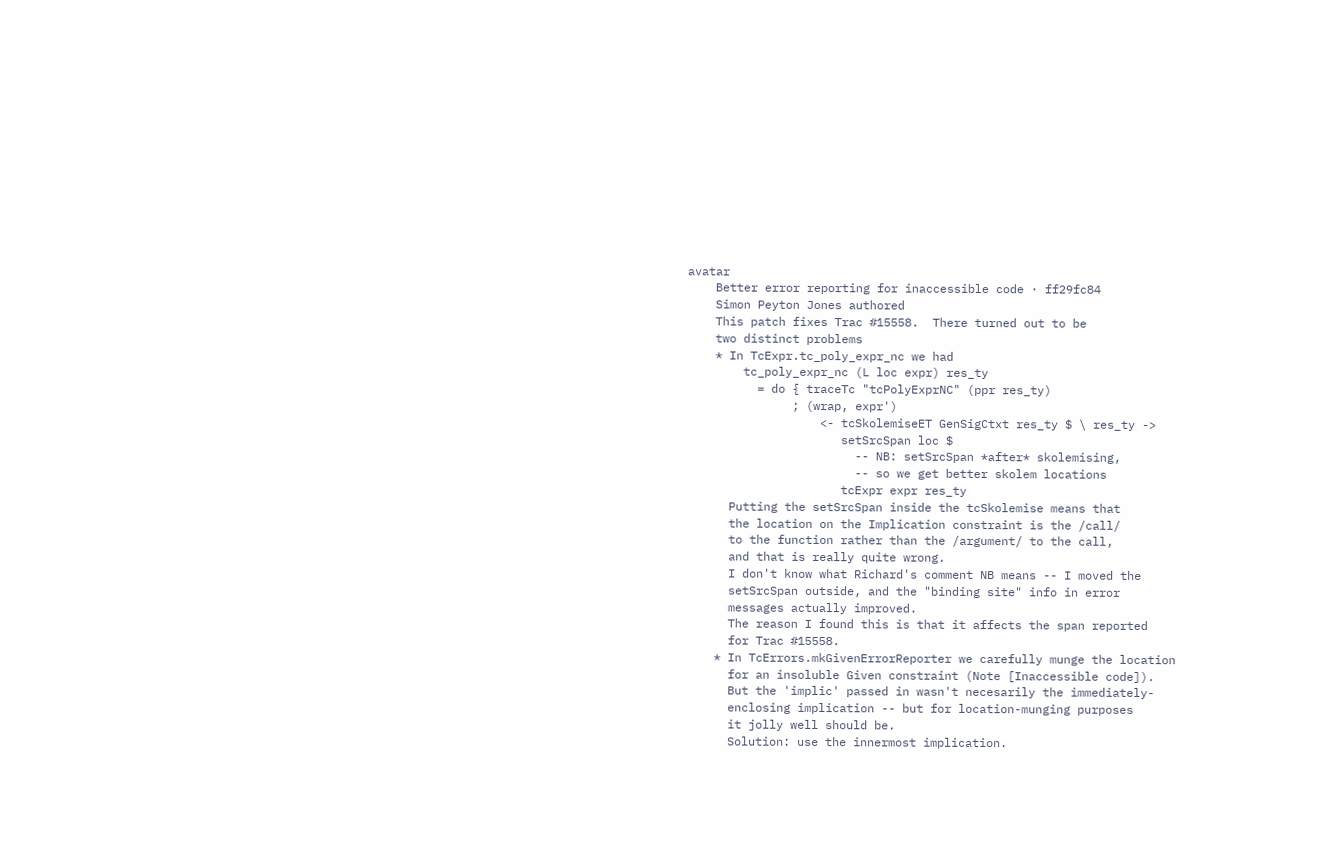avatar
    Better error reporting for inaccessible code · ff29fc84
    Simon Peyton Jones authored
    This patch fixes Trac #15558.  There turned out to be
    two distinct problems
    * In TcExpr.tc_poly_expr_nc we had
        tc_poly_expr_nc (L loc expr) res_ty
          = do { traceTc "tcPolyExprNC" (ppr res_ty)
               ; (wrap, expr')
                   <- tcSkolemiseET GenSigCtxt res_ty $ \ res_ty ->
                      setSrcSpan loc $
                        -- NB: setSrcSpan *after* skolemising,
                        -- so we get better skolem locations
                      tcExpr expr res_ty
      Putting the setSrcSpan inside the tcSkolemise means that
      the location on the Implication constraint is the /call/
      to the function rather than the /argument/ to the call,
      and that is really quite wrong.
      I don't know what Richard's comment NB means -- I moved the
      setSrcSpan outside, and the "binding site" info in error
      messages actually improved.
      The reason I found this is that it affects the span reported
      for Trac #15558.
    * In TcErrors.mkGivenErrorReporter we carefully munge the location
      for an insoluble Given constraint (Note [Inaccessible code]).
      But the 'implic' passed in wasn't necesarily the immediately-
      enclosing implication -- but for location-munging purposes
      it jolly well should be.
      Solution: use the innermost implication.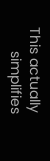This actually
      simplifies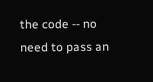the code -- no need to pass an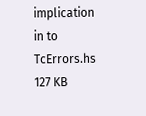implication in to
TcErrors.hs 127 KB